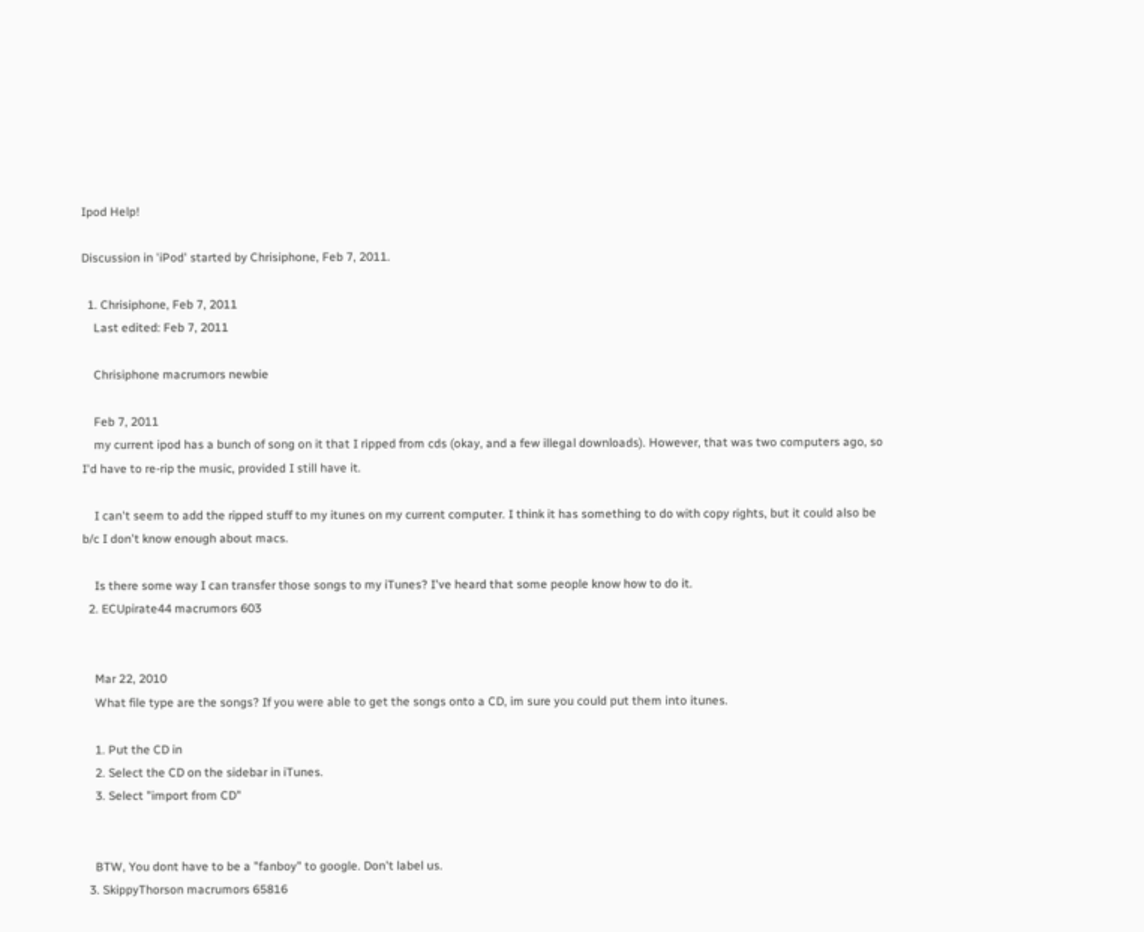Ipod Help!

Discussion in 'iPod' started by Chrisiphone, Feb 7, 2011.

  1. Chrisiphone, Feb 7, 2011
    Last edited: Feb 7, 2011

    Chrisiphone macrumors newbie

    Feb 7, 2011
    my current ipod has a bunch of song on it that I ripped from cds (okay, and a few illegal downloads). However, that was two computers ago, so I'd have to re-rip the music, provided I still have it.

    I can't seem to add the ripped stuff to my itunes on my current computer. I think it has something to do with copy rights, but it could also be b/c I don't know enough about macs.

    Is there some way I can transfer those songs to my iTunes? I've heard that some people know how to do it.
  2. ECUpirate44 macrumors 603


    Mar 22, 2010
    What file type are the songs? If you were able to get the songs onto a CD, im sure you could put them into itunes.

    1. Put the CD in
    2. Select the CD on the sidebar in iTunes.
    3. Select "import from CD"


    BTW, You dont have to be a "fanboy" to google. Don't label us.
  3. SkippyThorson macrumors 65816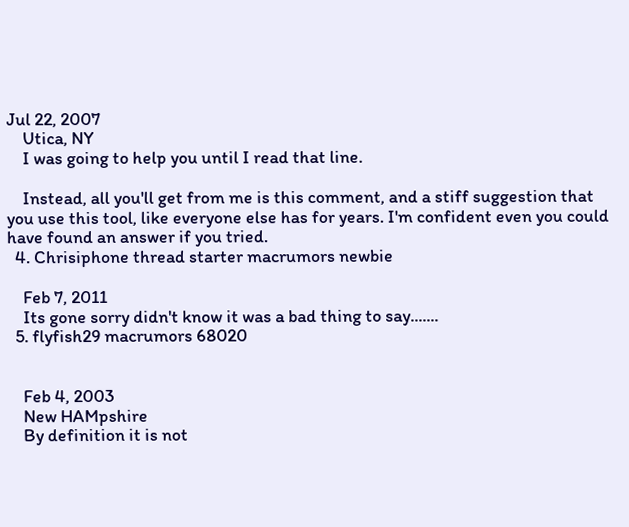Jul 22, 2007
    Utica, NY
    I was going to help you until I read that line.

    Instead, all you'll get from me is this comment, and a stiff suggestion that you use this tool, like everyone else has for years. I'm confident even you could have found an answer if you tried.
  4. Chrisiphone thread starter macrumors newbie

    Feb 7, 2011
    Its gone sorry didn't know it was a bad thing to say.......
  5. flyfish29 macrumors 68020


    Feb 4, 2003
    New HAMpshire
    By definition it is not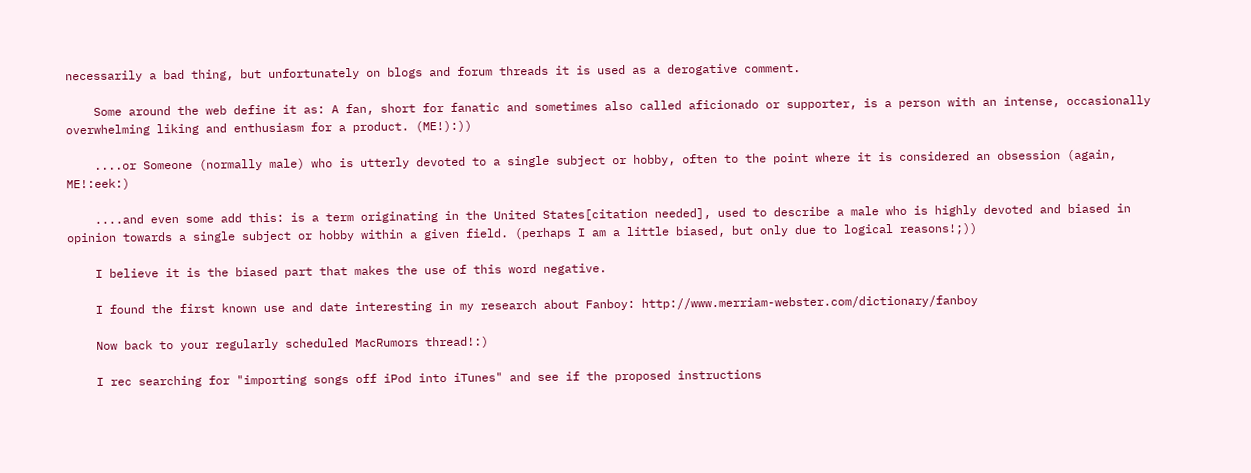necessarily a bad thing, but unfortunately on blogs and forum threads it is used as a derogative comment.

    Some around the web define it as: A fan, short for fanatic and sometimes also called aficionado or supporter, is a person with an intense, occasionally overwhelming liking and enthusiasm for a product. (ME!):))

    ....or Someone (normally male) who is utterly devoted to a single subject or hobby, often to the point where it is considered an obsession (again, ME!:eek:)

    ....and even some add this: is a term originating in the United States[citation needed], used to describe a male who is highly devoted and biased in opinion towards a single subject or hobby within a given field. (perhaps I am a little biased, but only due to logical reasons!;))

    I believe it is the biased part that makes the use of this word negative.

    I found the first known use and date interesting in my research about Fanboy: http://www.merriam-webster.com/dictionary/fanboy

    Now back to your regularly scheduled MacRumors thread!:)

    I rec searching for "importing songs off iPod into iTunes" and see if the proposed instructions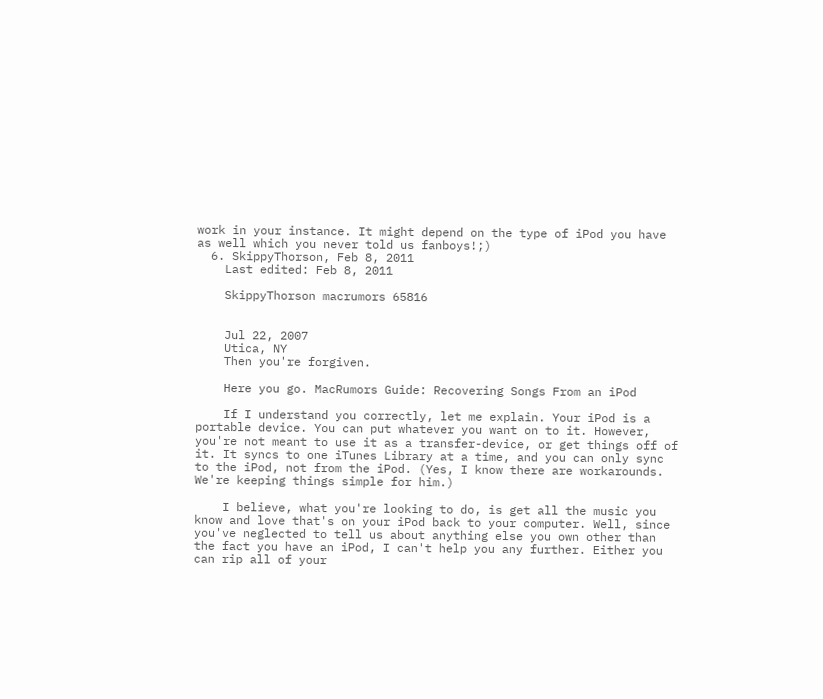work in your instance. It might depend on the type of iPod you have as well which you never told us fanboys!;)
  6. SkippyThorson, Feb 8, 2011
    Last edited: Feb 8, 2011

    SkippyThorson macrumors 65816


    Jul 22, 2007
    Utica, NY
    Then you're forgiven.

    Here you go. MacRumors Guide: Recovering Songs From an iPod

    If I understand you correctly, let me explain. Your iPod is a portable device. You can put whatever you want on to it. However, you're not meant to use it as a transfer-device, or get things off of it. It syncs to one iTunes Library at a time, and you can only sync to the iPod, not from the iPod. (Yes, I know there are workarounds. We're keeping things simple for him.)

    I believe, what you're looking to do, is get all the music you know and love that's on your iPod back to your computer. Well, since you've neglected to tell us about anything else you own other than the fact you have an iPod, I can't help you any further. Either you can rip all of your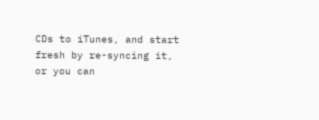CDs to iTunes, and start fresh by re-syncing it, or you can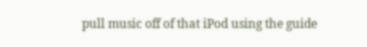pull music off of that iPod using the guide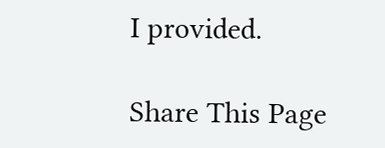I provided.

Share This Page